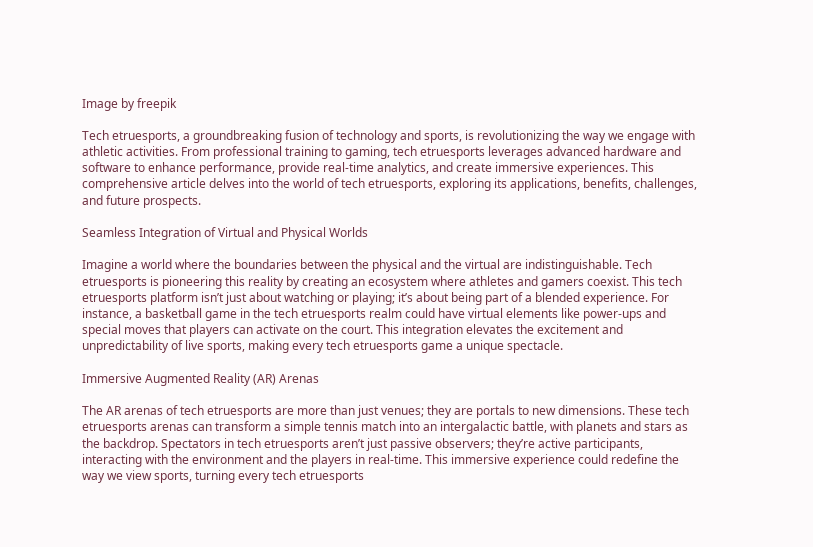Image by freepik

Tech etruesports, a groundbreaking fusion of technology and sports, is revolutionizing the way we engage with athletic activities. From professional training to gaming, tech etruesports leverages advanced hardware and software to enhance performance, provide real-time analytics, and create immersive experiences. This comprehensive article delves into the world of tech etruesports, exploring its applications, benefits, challenges, and future prospects.

Seamless Integration of Virtual and Physical Worlds

Imagine a world where the boundaries between the physical and the virtual are indistinguishable. Tech etruesports is pioneering this reality by creating an ecosystem where athletes and gamers coexist. This tech etruesports platform isn’t just about watching or playing; it’s about being part of a blended experience. For instance, a basketball game in the tech etruesports realm could have virtual elements like power-ups and special moves that players can activate on the court. This integration elevates the excitement and unpredictability of live sports, making every tech etruesports game a unique spectacle.

Immersive Augmented Reality (AR) Arenas

The AR arenas of tech etruesports are more than just venues; they are portals to new dimensions. These tech etruesports arenas can transform a simple tennis match into an intergalactic battle, with planets and stars as the backdrop. Spectators in tech etruesports aren’t just passive observers; they’re active participants, interacting with the environment and the players in real-time. This immersive experience could redefine the way we view sports, turning every tech etruesports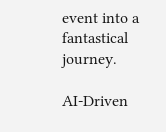event into a fantastical journey.

AI-Driven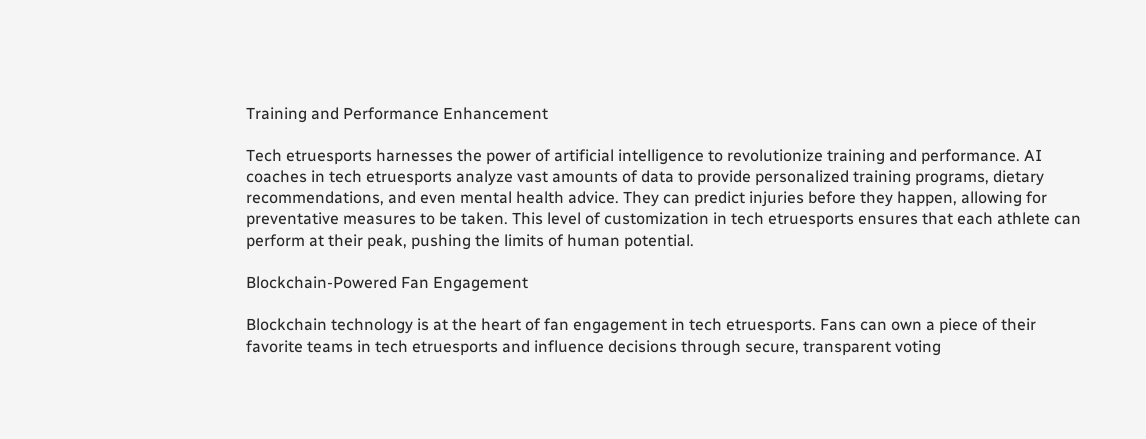Training and Performance Enhancement

Tech etruesports harnesses the power of artificial intelligence to revolutionize training and performance. AI coaches in tech etruesports analyze vast amounts of data to provide personalized training programs, dietary recommendations, and even mental health advice. They can predict injuries before they happen, allowing for preventative measures to be taken. This level of customization in tech etruesports ensures that each athlete can perform at their peak, pushing the limits of human potential.

Blockchain-Powered Fan Engagement

Blockchain technology is at the heart of fan engagement in tech etruesports. Fans can own a piece of their favorite teams in tech etruesports and influence decisions through secure, transparent voting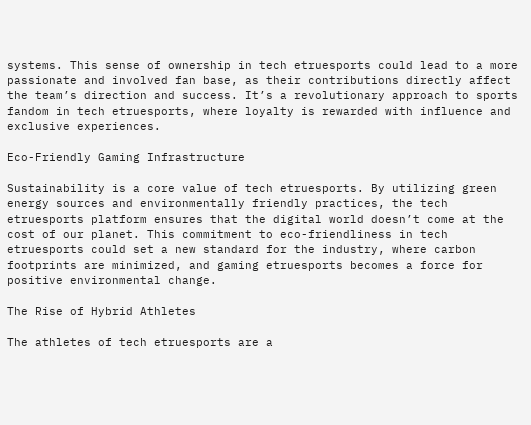systems. This sense of ownership in tech etruesports could lead to a more passionate and involved fan base, as their contributions directly affect the team’s direction and success. It’s a revolutionary approach to sports fandom in tech etruesports, where loyalty is rewarded with influence and exclusive experiences.

Eco-Friendly Gaming Infrastructure

Sustainability is a core value of tech etruesports. By utilizing green energy sources and environmentally friendly practices, the tech etruesports platform ensures that the digital world doesn’t come at the cost of our planet. This commitment to eco-friendliness in tech etruesports could set a new standard for the industry, where carbon footprints are minimized, and gaming etruesports becomes a force for positive environmental change.

The Rise of Hybrid Athletes

The athletes of tech etruesports are a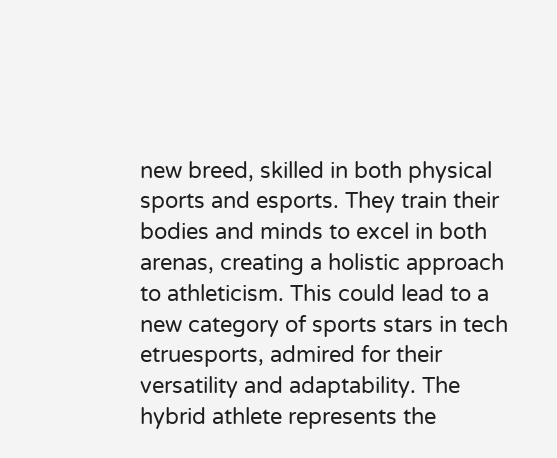new breed, skilled in both physical sports and esports. They train their bodies and minds to excel in both arenas, creating a holistic approach to athleticism. This could lead to a new category of sports stars in tech etruesports, admired for their versatility and adaptability. The hybrid athlete represents the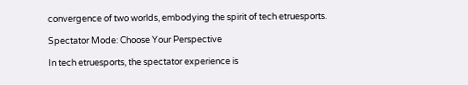convergence of two worlds, embodying the spirit of tech etruesports.

Spectator Mode: Choose Your Perspective

In tech etruesports, the spectator experience is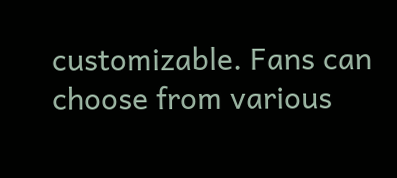customizable. Fans can choose from various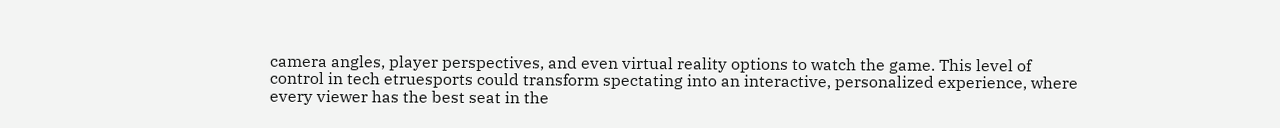camera angles, player perspectives, and even virtual reality options to watch the game. This level of control in tech etruesports could transform spectating into an interactive, personalized experience, where every viewer has the best seat in the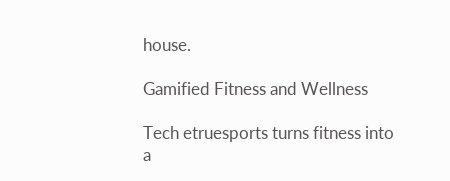house.

Gamified Fitness and Wellness

Tech etruesports turns fitness into a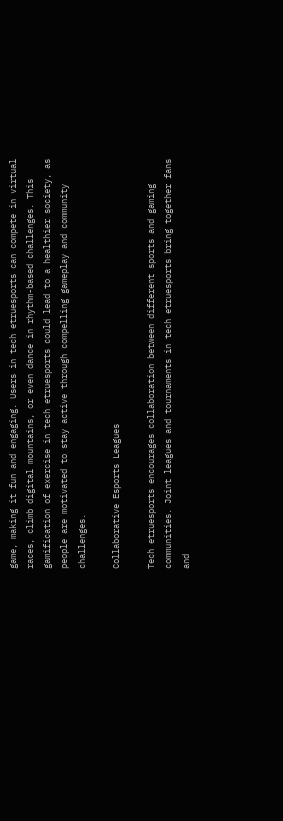game, making it fun and engaging. Users in tech etruesports can compete in virtual races, climb digital mountains, or even dance in rhythm-based challenges. This gamification of exercise in tech etruesports could lead to a healthier society, as people are motivated to stay active through compelling gameplay and community challenges.

Collaborative Esports Leagues

Tech etruesports encourages collaboration between different sports and gaming communities. Joint leagues and tournaments in tech etruesports bring together fans and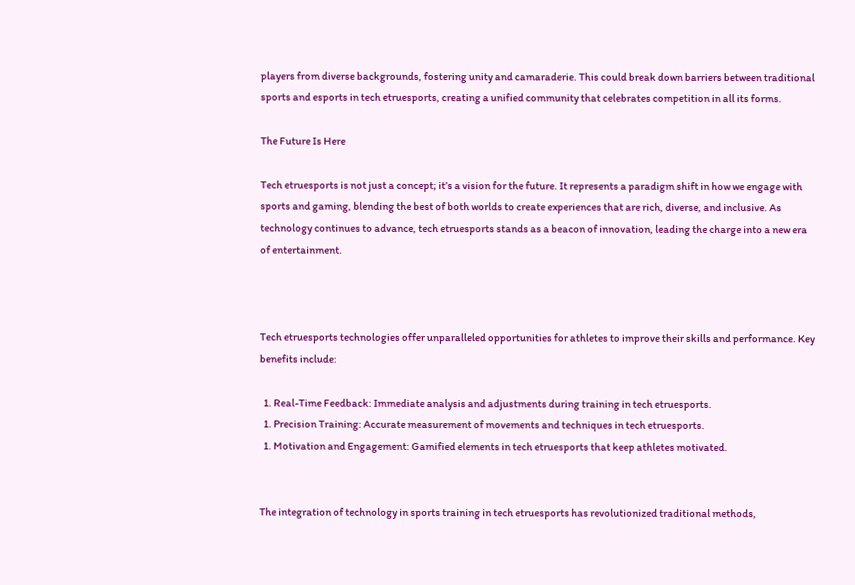players from diverse backgrounds, fostering unity and camaraderie. This could break down barriers between traditional sports and esports in tech etruesports, creating a unified community that celebrates competition in all its forms.

The Future Is Here

Tech etruesports is not just a concept; it’s a vision for the future. It represents a paradigm shift in how we engage with sports and gaming, blending the best of both worlds to create experiences that are rich, diverse, and inclusive. As technology continues to advance, tech etruesports stands as a beacon of innovation, leading the charge into a new era of entertainment.



Tech etruesports technologies offer unparalleled opportunities for athletes to improve their skills and performance. Key benefits include:

  1. Real-Time Feedback: Immediate analysis and adjustments during training in tech etruesports.
  1. Precision Training: Accurate measurement of movements and techniques in tech etruesports.
  1. Motivation and Engagement: Gamified elements in tech etruesports that keep athletes motivated.


The integration of technology in sports training in tech etruesports has revolutionized traditional methods,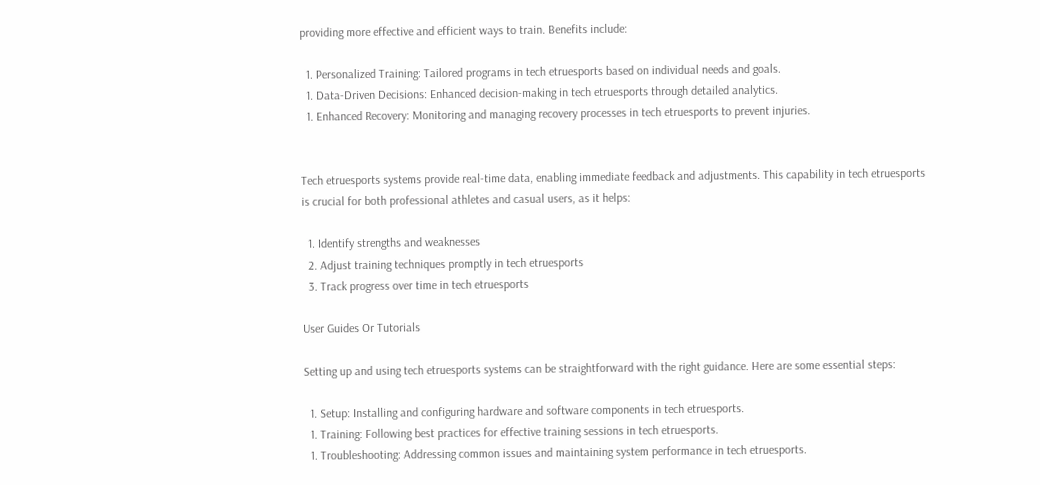providing more effective and efficient ways to train. Benefits include:

  1. Personalized Training: Tailored programs in tech etruesports based on individual needs and goals.
  1. Data-Driven Decisions: Enhanced decision-making in tech etruesports through detailed analytics.
  1. Enhanced Recovery: Monitoring and managing recovery processes in tech etruesports to prevent injuries.


Tech etruesports systems provide real-time data, enabling immediate feedback and adjustments. This capability in tech etruesports is crucial for both professional athletes and casual users, as it helps:

  1. Identify strengths and weaknesses
  2. Adjust training techniques promptly in tech etruesports
  3. Track progress over time in tech etruesports

User Guides Or Tutorials

Setting up and using tech etruesports systems can be straightforward with the right guidance. Here are some essential steps:

  1. Setup: Installing and configuring hardware and software components in tech etruesports.
  1. Training: Following best practices for effective training sessions in tech etruesports.
  1. Troubleshooting: Addressing common issues and maintaining system performance in tech etruesports.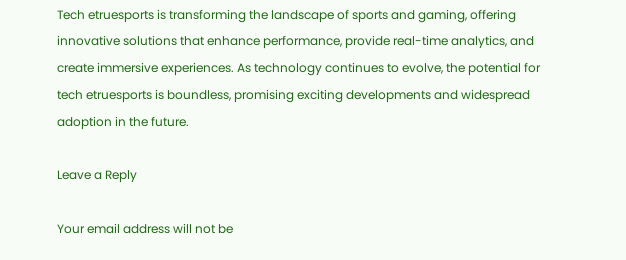Tech etruesports is transforming the landscape of sports and gaming, offering innovative solutions that enhance performance, provide real-time analytics, and create immersive experiences. As technology continues to evolve, the potential for tech etruesports is boundless, promising exciting developments and widespread adoption in the future.

Leave a Reply

Your email address will not be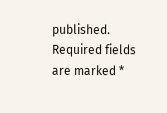published. Required fields are marked *